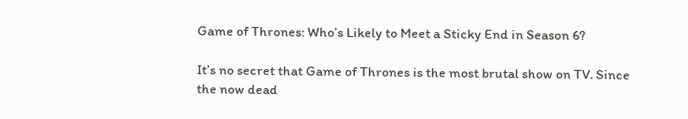Game of Thrones: Who’s Likely to Meet a Sticky End in Season 6?

It’s no secret that Game of Thrones is the most brutal show on TV. Since the now dead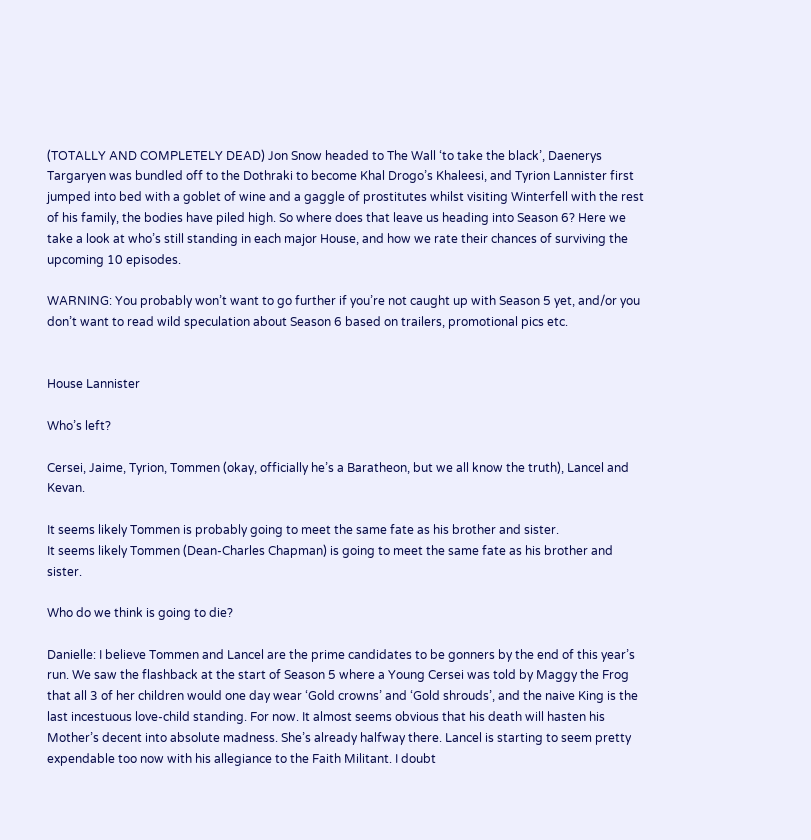(TOTALLY AND COMPLETELY DEAD) Jon Snow headed to The Wall ‘to take the black’, Daenerys Targaryen was bundled off to the Dothraki to become Khal Drogo’s Khaleesi, and Tyrion Lannister first jumped into bed with a goblet of wine and a gaggle of prostitutes whilst visiting Winterfell with the rest of his family, the bodies have piled high. So where does that leave us heading into Season 6? Here we take a look at who’s still standing in each major House, and how we rate their chances of surviving the upcoming 10 episodes.

WARNING: You probably won’t want to go further if you’re not caught up with Season 5 yet, and/or you don’t want to read wild speculation about Season 6 based on trailers, promotional pics etc.


House Lannister

Who’s left?

Cersei, Jaime, Tyrion, Tommen (okay, officially he’s a Baratheon, but we all know the truth), Lancel and Kevan.

It seems likely Tommen is probably going to meet the same fate as his brother and sister.
It seems likely Tommen (Dean-Charles Chapman) is going to meet the same fate as his brother and sister.

Who do we think is going to die?

Danielle: I believe Tommen and Lancel are the prime candidates to be gonners by the end of this year’s run. We saw the flashback at the start of Season 5 where a Young Cersei was told by Maggy the Frog that all 3 of her children would one day wear ‘Gold crowns’ and ‘Gold shrouds’, and the naive King is the last incestuous love-child standing. For now. It almost seems obvious that his death will hasten his Mother’s decent into absolute madness. She’s already halfway there. Lancel is starting to seem pretty expendable too now with his allegiance to the Faith Militant. I doubt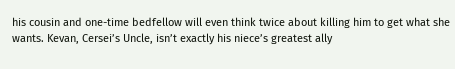his cousin and one-time bedfellow will even think twice about killing him to get what she wants. Kevan, Cersei’s Uncle, isn’t exactly his niece’s greatest ally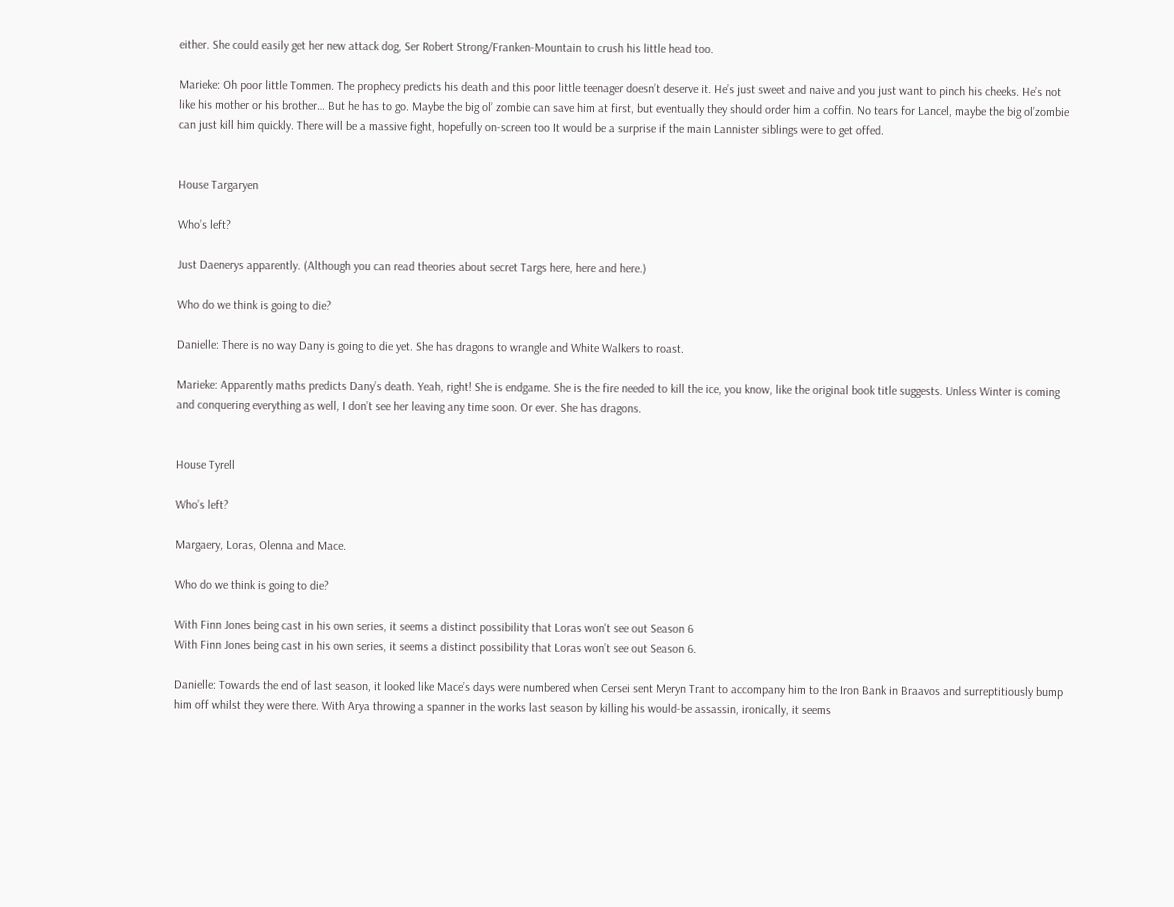either. She could easily get her new attack dog, Ser Robert Strong/Franken-Mountain to crush his little head too.

Marieke: Oh poor little Tommen. The prophecy predicts his death and this poor little teenager doesn’t deserve it. He’s just sweet and naive and you just want to pinch his cheeks. He’s not like his mother or his brother… But he has to go. Maybe the big ol’ zombie can save him at first, but eventually they should order him a coffin. No tears for Lancel, maybe the big ol’zombie can just kill him quickly. There will be a massive fight, hopefully on-screen too It would be a surprise if the main Lannister siblings were to get offed.


House Targaryen

Who’s left?

Just Daenerys apparently. (Although you can read theories about secret Targs here, here and here.)

Who do we think is going to die?

Danielle: There is no way Dany is going to die yet. She has dragons to wrangle and White Walkers to roast.

Marieke: Apparently maths predicts Dany’s death. Yeah, right! She is endgame. She is the fire needed to kill the ice, you know, like the original book title suggests. Unless Winter is coming and conquering everything as well, I don’t see her leaving any time soon. Or ever. She has dragons.


House Tyrell

Who’s left?

Margaery, Loras, Olenna and Mace.

Who do we think is going to die?

With Finn Jones being cast in his own series, it seems a distinct possibility that Loras won't see out Season 6
With Finn Jones being cast in his own series, it seems a distinct possibility that Loras won’t see out Season 6.

Danielle: Towards the end of last season, it looked like Mace’s days were numbered when Cersei sent Meryn Trant to accompany him to the Iron Bank in Braavos and surreptitiously bump him off whilst they were there. With Arya throwing a spanner in the works last season by killing his would-be assassin, ironically, it seems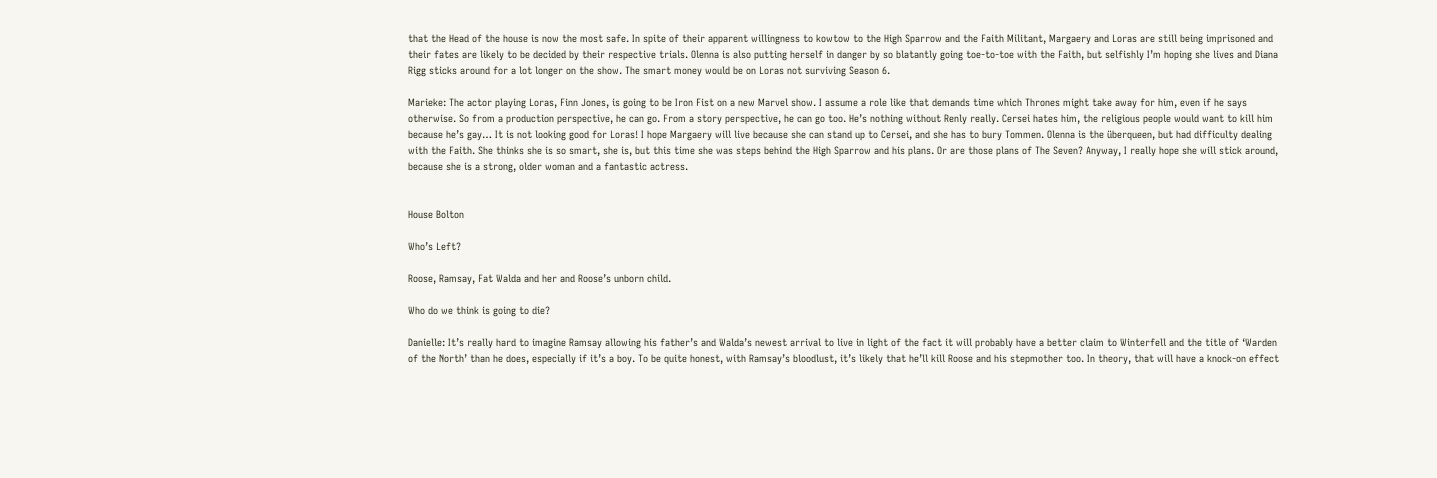that the Head of the house is now the most safe. In spite of their apparent willingness to kowtow to the High Sparrow and the Faith Militant, Margaery and Loras are still being imprisoned and their fates are likely to be decided by their respective trials. Olenna is also putting herself in danger by so blatantly going toe-to-toe with the Faith, but selfishly I’m hoping she lives and Diana Rigg sticks around for a lot longer on the show. The smart money would be on Loras not surviving Season 6.

Marieke: The actor playing Loras, Finn Jones, is going to be Iron Fist on a new Marvel show. I assume a role like that demands time which Thrones might take away for him, even if he says otherwise. So from a production perspective, he can go. From a story perspective, he can go too. He’s nothing without Renly really. Cersei hates him, the religious people would want to kill him because he’s gay… It is not looking good for Loras! I hope Margaery will live because she can stand up to Cersei, and she has to bury Tommen. Olenna is the überqueen, but had difficulty dealing with the Faith. She thinks she is so smart, she is, but this time she was steps behind the High Sparrow and his plans. Or are those plans of The Seven? Anyway, I really hope she will stick around, because she is a strong, older woman and a fantastic actress.


House Bolton

Who’s Left?

Roose, Ramsay, Fat Walda and her and Roose’s unborn child.

Who do we think is going to die?

Danielle: It’s really hard to imagine Ramsay allowing his father’s and Walda’s newest arrival to live in light of the fact it will probably have a better claim to Winterfell and the title of ‘Warden of the North’ than he does, especially if it’s a boy. To be quite honest, with Ramsay’s bloodlust, it’s likely that he’ll kill Roose and his stepmother too. In theory, that will have a knock-on effect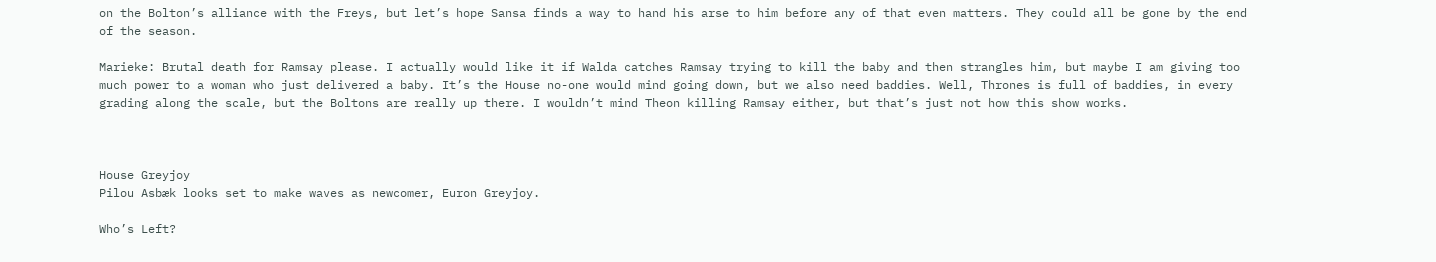on the Bolton’s alliance with the Freys, but let’s hope Sansa finds a way to hand his arse to him before any of that even matters. They could all be gone by the end of the season.

Marieke: Brutal death for Ramsay please. I actually would like it if Walda catches Ramsay trying to kill the baby and then strangles him, but maybe I am giving too much power to a woman who just delivered a baby. It’s the House no-one would mind going down, but we also need baddies. Well, Thrones is full of baddies, in every grading along the scale, but the Boltons are really up there. I wouldn’t mind Theon killing Ramsay either, but that’s just not how this show works.



House Greyjoy
Pilou Asbæk looks set to make waves as newcomer, Euron Greyjoy.

Who’s Left?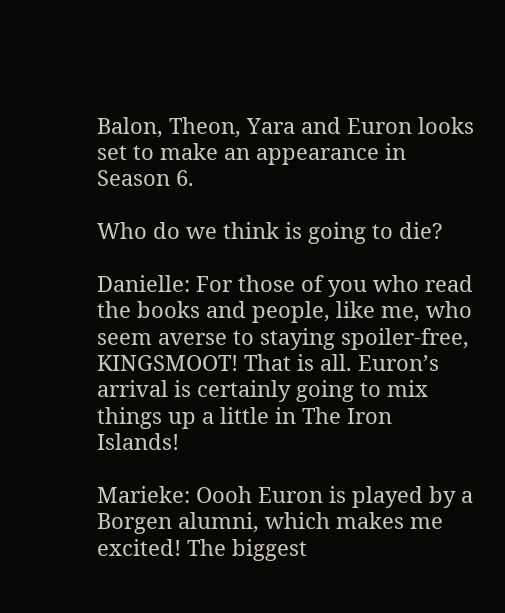Balon, Theon, Yara and Euron looks set to make an appearance in Season 6.

Who do we think is going to die?

Danielle: For those of you who read the books and people, like me, who seem averse to staying spoiler-free, KINGSMOOT! That is all. Euron’s arrival is certainly going to mix things up a little in The Iron Islands!

Marieke: Oooh Euron is played by a Borgen alumni, which makes me excited! The biggest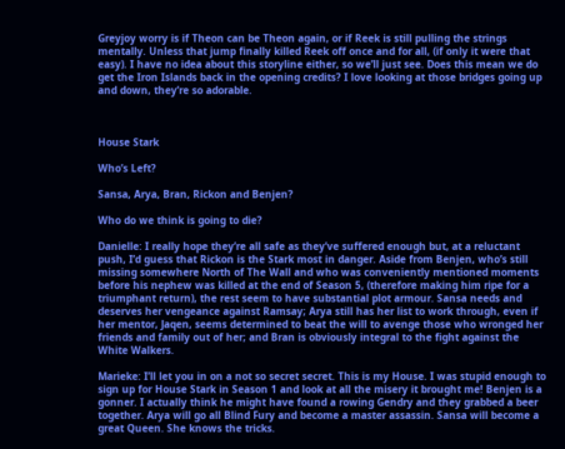Greyjoy worry is if Theon can be Theon again, or if Reek is still pulling the strings mentally. Unless that jump finally killed Reek off once and for all, (if only it were that easy). I have no idea about this storyline either, so we’ll just see. Does this mean we do get the Iron Islands back in the opening credits? I love looking at those bridges going up and down, they’re so adorable.



House Stark

Who’s Left?

Sansa, Arya, Bran, Rickon and Benjen?

Who do we think is going to die?

Danielle: I really hope they’re all safe as they’ve suffered enough but, at a reluctant push, I’d guess that Rickon is the Stark most in danger. Aside from Benjen, who’s still missing somewhere North of The Wall and who was conveniently mentioned moments before his nephew was killed at the end of Season 5, (therefore making him ripe for a triumphant return), the rest seem to have substantial plot armour. Sansa needs and deserves her vengeance against Ramsay; Arya still has her list to work through, even if her mentor, Jaqen, seems determined to beat the will to avenge those who wronged her friends and family out of her; and Bran is obviously integral to the fight against the White Walkers.

Marieke: I’ll let you in on a not so secret secret. This is my House. I was stupid enough to sign up for House Stark in Season 1 and look at all the misery it brought me! Benjen is a gonner. I actually think he might have found a rowing Gendry and they grabbed a beer together. Arya will go all Blind Fury and become a master assassin. Sansa will become a great Queen. She knows the tricks.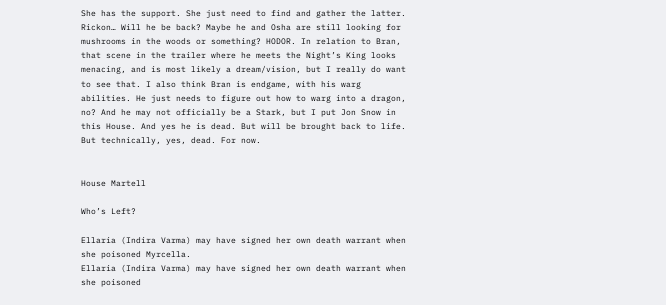She has the support. She just need to find and gather the latter. Rickon… Will he be back? Maybe he and Osha are still looking for mushrooms in the woods or something? HODOR. In relation to Bran, that scene in the trailer where he meets the Night’s King looks menacing, and is most likely a dream/vision, but I really do want to see that. I also think Bran is endgame, with his warg abilities. He just needs to figure out how to warg into a dragon, no? And he may not officially be a Stark, but I put Jon Snow in this House. And yes he is dead. But will be brought back to life. But technically, yes, dead. For now.


House Martell

Who’s Left?

Ellaria (Indira Varma) may have signed her own death warrant when she poisoned Myrcella.
Ellaria (Indira Varma) may have signed her own death warrant when she poisoned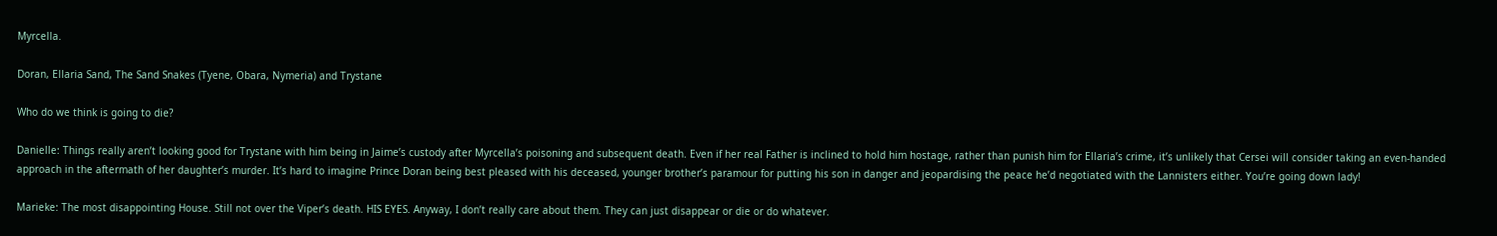Myrcella.

Doran, Ellaria Sand, The Sand Snakes (Tyene, Obara, Nymeria) and Trystane

Who do we think is going to die?

Danielle: Things really aren’t looking good for Trystane with him being in Jaime’s custody after Myrcella’s poisoning and subsequent death. Even if her real Father is inclined to hold him hostage, rather than punish him for Ellaria’s crime, it’s unlikely that Cersei will consider taking an even-handed approach in the aftermath of her daughter’s murder. It’s hard to imagine Prince Doran being best pleased with his deceased, younger brother’s paramour for putting his son in danger and jeopardising the peace he’d negotiated with the Lannisters either. You’re going down lady!

Marieke: The most disappointing House. Still not over the Viper’s death. HIS EYES. Anyway, I don’t really care about them. They can just disappear or die or do whatever.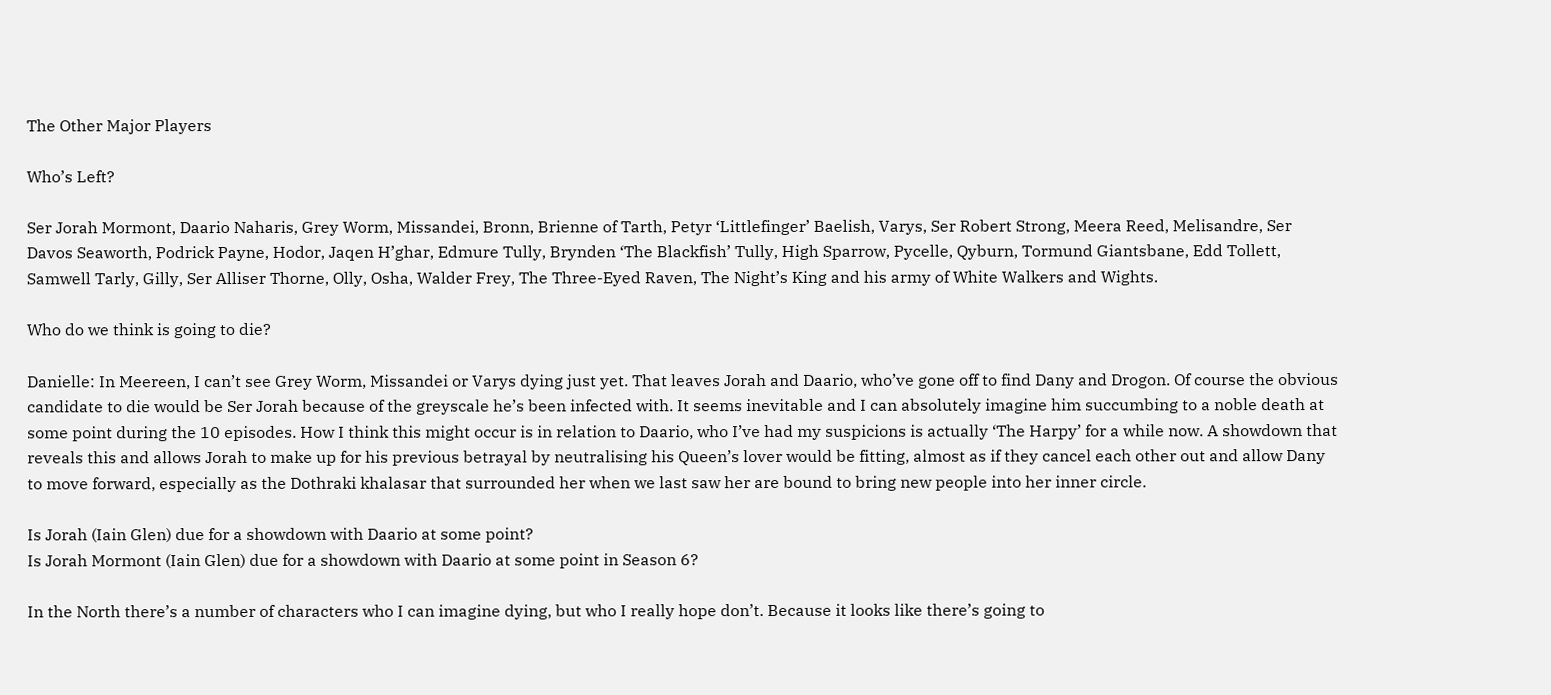The Other Major Players

Who’s Left?

Ser Jorah Mormont, Daario Naharis, Grey Worm, Missandei, Bronn, Brienne of Tarth, Petyr ‘Littlefinger’ Baelish, Varys, Ser Robert Strong, Meera Reed, Melisandre, Ser Davos Seaworth, Podrick Payne, Hodor, Jaqen H’ghar, Edmure Tully, Brynden ‘The Blackfish’ Tully, High Sparrow, Pycelle, Qyburn, Tormund Giantsbane, Edd Tollett, Samwell Tarly, Gilly, Ser Alliser Thorne, Olly, Osha, Walder Frey, The Three-Eyed Raven, The Night’s King and his army of White Walkers and Wights.

Who do we think is going to die?

Danielle: In Meereen, I can’t see Grey Worm, Missandei or Varys dying just yet. That leaves Jorah and Daario, who’ve gone off to find Dany and Drogon. Of course the obvious candidate to die would be Ser Jorah because of the greyscale he’s been infected with. It seems inevitable and I can absolutely imagine him succumbing to a noble death at some point during the 10 episodes. How I think this might occur is in relation to Daario, who I’ve had my suspicions is actually ‘The Harpy’ for a while now. A showdown that reveals this and allows Jorah to make up for his previous betrayal by neutralising his Queen’s lover would be fitting, almost as if they cancel each other out and allow Dany to move forward, especially as the Dothraki khalasar that surrounded her when we last saw her are bound to bring new people into her inner circle.

Is Jorah (Iain Glen) due for a showdown with Daario at some point?
Is Jorah Mormont (Iain Glen) due for a showdown with Daario at some point in Season 6?

In the North there’s a number of characters who I can imagine dying, but who I really hope don’t. Because it looks like there’s going to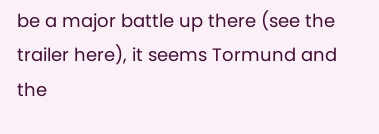be a major battle up there (see the trailer here), it seems Tormund and the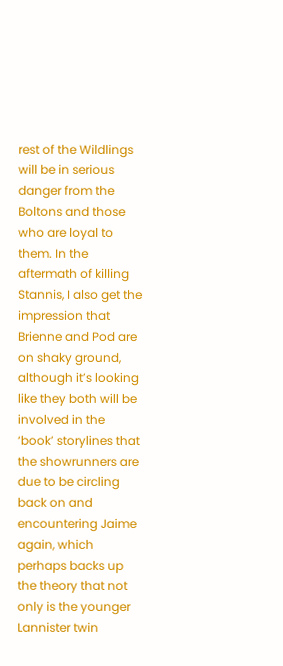rest of the Wildlings will be in serious danger from the Boltons and those who are loyal to them. In the aftermath of killing Stannis, I also get the impression that Brienne and Pod are on shaky ground, although it’s looking like they both will be involved in the ‘book’ storylines that the showrunners are due to be circling back on and encountering Jaime again, which perhaps backs up the theory that not only is the younger Lannister twin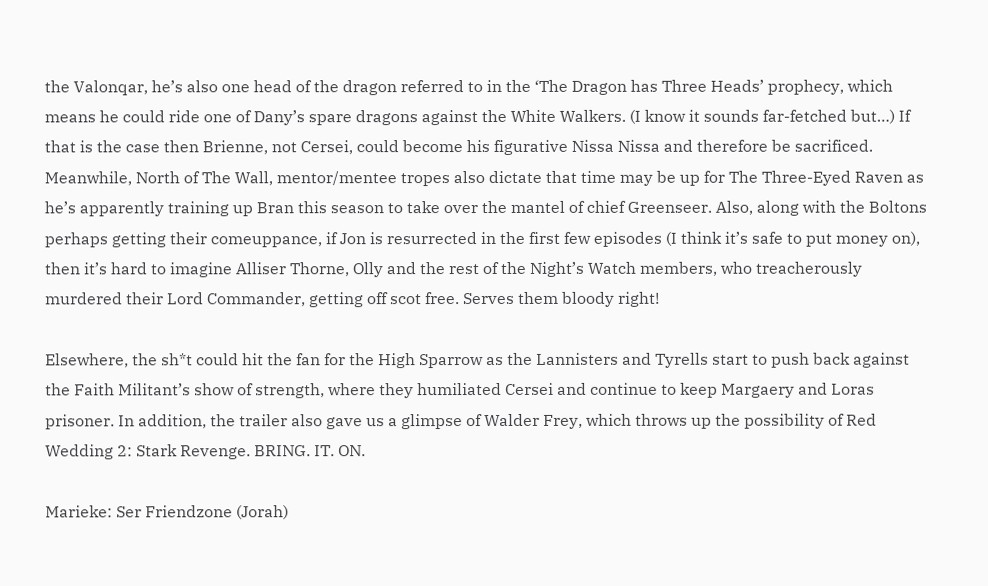the Valonqar, he’s also one head of the dragon referred to in the ‘The Dragon has Three Heads’ prophecy, which means he could ride one of Dany’s spare dragons against the White Walkers. (I know it sounds far-fetched but…) If that is the case then Brienne, not Cersei, could become his figurative Nissa Nissa and therefore be sacrificed. Meanwhile, North of The Wall, mentor/mentee tropes also dictate that time may be up for The Three-Eyed Raven as he’s apparently training up Bran this season to take over the mantel of chief Greenseer. Also, along with the Boltons perhaps getting their comeuppance, if Jon is resurrected in the first few episodes (I think it’s safe to put money on), then it’s hard to imagine Alliser Thorne, Olly and the rest of the Night’s Watch members, who treacherously murdered their Lord Commander, getting off scot free. Serves them bloody right!

Elsewhere, the sh*t could hit the fan for the High Sparrow as the Lannisters and Tyrells start to push back against the Faith Militant’s show of strength, where they humiliated Cersei and continue to keep Margaery and Loras prisoner. In addition, the trailer also gave us a glimpse of Walder Frey, which throws up the possibility of Red Wedding 2: Stark Revenge. BRING. IT. ON.

Marieke: Ser Friendzone (Jorah)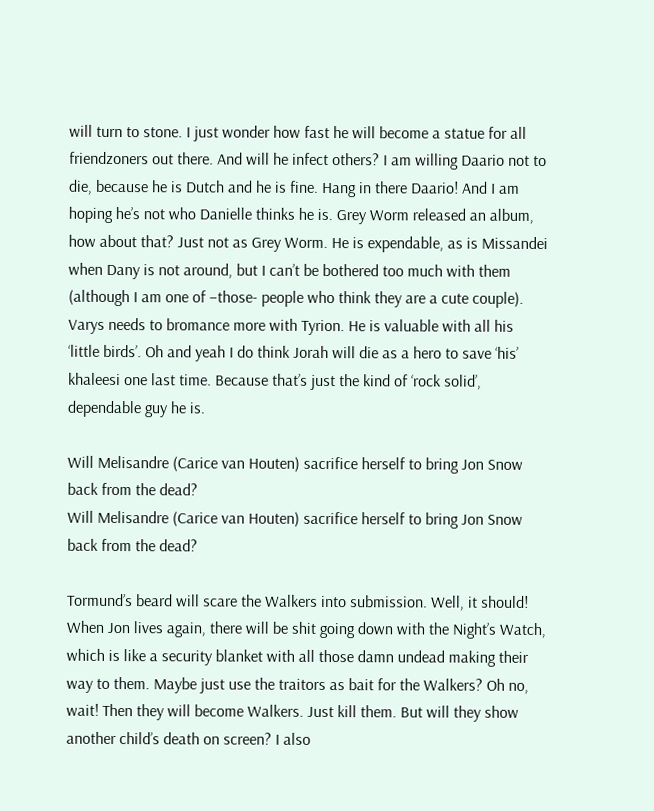will turn to stone. I just wonder how fast he will become a statue for all friendzoners out there. And will he infect others? I am willing Daario not to die, because he is Dutch and he is fine. Hang in there Daario! And I am hoping he’s not who Danielle thinks he is. Grey Worm released an album, how about that? Just not as Grey Worm. He is expendable, as is Missandei when Dany is not around, but I can’t be bothered too much with them (although I am one of –those- people who think they are a cute couple). Varys needs to bromance more with Tyrion. He is valuable with all his ‘little birds’. Oh and yeah I do think Jorah will die as a hero to save ‘his’ khaleesi one last time. Because that’s just the kind of ‘rock solid’, dependable guy he is.

Will Melisandre (Carice van Houten) sacrifice herself to bring Jon Snow back from the dead?
Will Melisandre (Carice van Houten) sacrifice herself to bring Jon Snow back from the dead?

Tormund’s beard will scare the Walkers into submission. Well, it should! When Jon lives again, there will be shit going down with the Night’s Watch, which is like a security blanket with all those damn undead making their way to them. Maybe just use the traitors as bait for the Walkers? Oh no, wait! Then they will become Walkers. Just kill them. But will they show another child’s death on screen? I also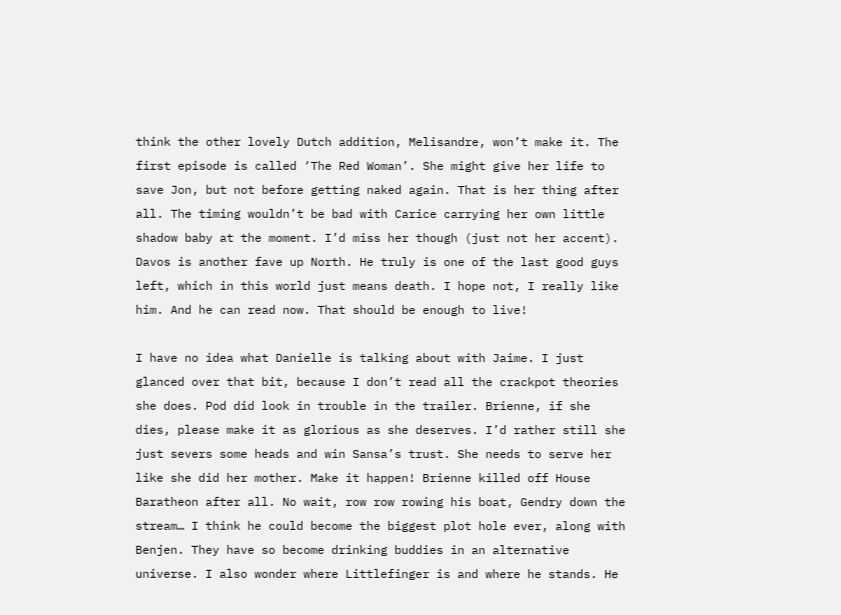think the other lovely Dutch addition, Melisandre, won’t make it. The first episode is called ‘The Red Woman’. She might give her life to save Jon, but not before getting naked again. That is her thing after all. The timing wouldn’t be bad with Carice carrying her own little shadow baby at the moment. I’d miss her though (just not her accent). Davos is another fave up North. He truly is one of the last good guys left, which in this world just means death. I hope not, I really like him. And he can read now. That should be enough to live!

I have no idea what Danielle is talking about with Jaime. I just glanced over that bit, because I don’t read all the crackpot theories she does. Pod did look in trouble in the trailer. Brienne, if she dies, please make it as glorious as she deserves. I’d rather still she just severs some heads and win Sansa’s trust. She needs to serve her like she did her mother. Make it happen! Brienne killed off House Baratheon after all. No wait, row row rowing his boat, Gendry down the stream… I think he could become the biggest plot hole ever, along with Benjen. They have so become drinking buddies in an alternative universe. I also wonder where Littlefinger is and where he stands. He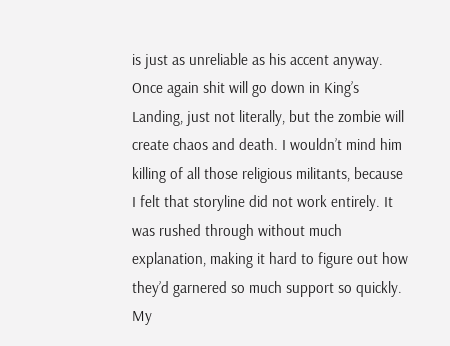is just as unreliable as his accent anyway. Once again shit will go down in King’s Landing, just not literally, but the zombie will create chaos and death. I wouldn’t mind him killing of all those religious militants, because I felt that storyline did not work entirely. It was rushed through without much explanation, making it hard to figure out how they’d garnered so much support so quickly. My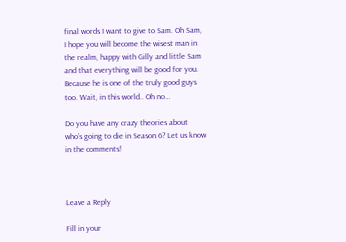final words I want to give to Sam. Oh Sam, I hope you will become the wisest man in the realm, happy with Gilly and little Sam and that everything will be good for you. Because he is one of the truly good guys too. Wait, in this world.. Oh no…

Do you have any crazy theories about who’s going to die in Season 6? Let us know in the comments!



Leave a Reply

Fill in your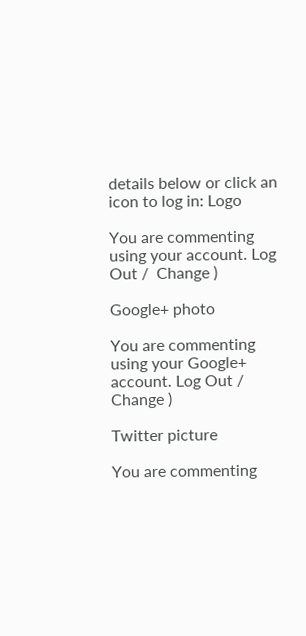details below or click an icon to log in: Logo

You are commenting using your account. Log Out /  Change )

Google+ photo

You are commenting using your Google+ account. Log Out /  Change )

Twitter picture

You are commenting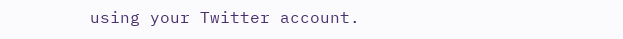using your Twitter account.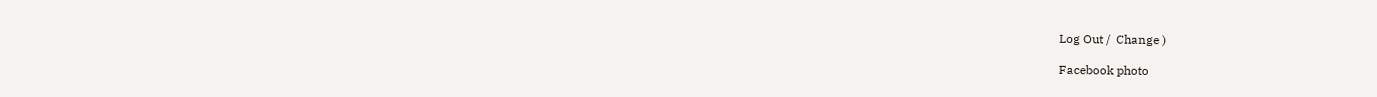Log Out /  Change )

Facebook photo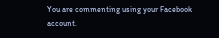You are commenting using your Facebook account.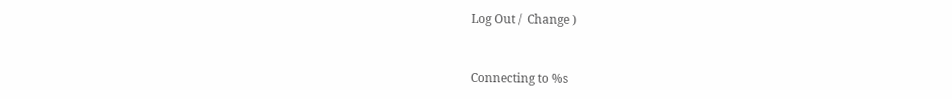Log Out /  Change )


Connecting to %s